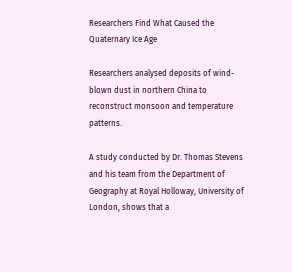Researchers Find What Caused the Quaternary Ice Age

Researchers analysed deposits of wind-blown dust in northern China to reconstruct monsoon and temperature patterns.

A study conducted by Dr. Thomas Stevens and his team from the Department of Geography at Royal Holloway, University of London, shows that a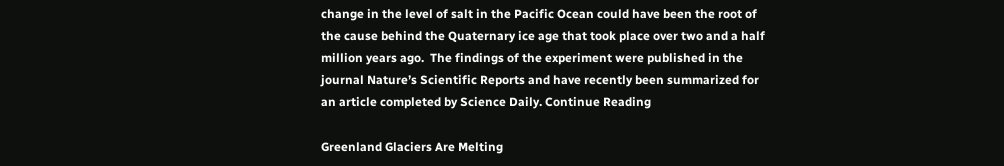change in the level of salt in the Pacific Ocean could have been the root of the cause behind the Quaternary ice age that took place over two and a half million years ago.  The findings of the experiment were published in the journal Nature’s Scientific Reports and have recently been summarized for an article completed by Science Daily. Continue Reading

Greenland Glaciers Are Melting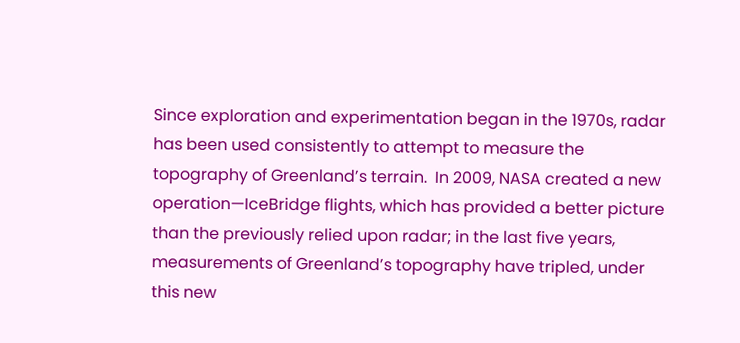Since exploration and experimentation began in the 1970s, radar has been used consistently to attempt to measure the topography of Greenland’s terrain.  In 2009, NASA created a new operation—IceBridge flights, which has provided a better picture than the previously relied upon radar; in the last five years, measurements of Greenland’s topography have tripled, under this new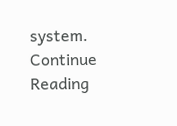system. Continue Reading